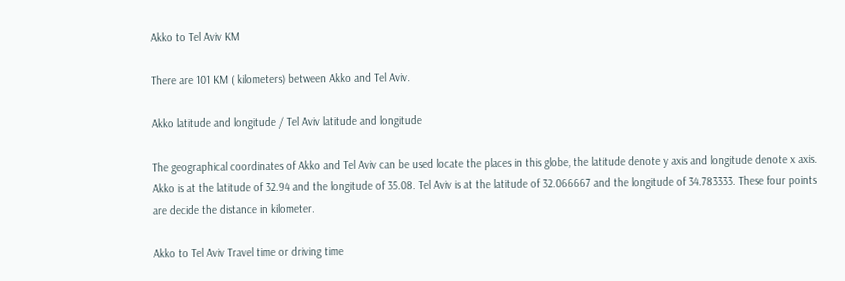Akko to Tel Aviv KM

There are 101 KM ( kilometers) between Akko and Tel Aviv.

Akko latitude and longitude / Tel Aviv latitude and longitude

The geographical coordinates of Akko and Tel Aviv can be used locate the places in this globe, the latitude denote y axis and longitude denote x axis. Akko is at the latitude of 32.94 and the longitude of 35.08. Tel Aviv is at the latitude of 32.066667 and the longitude of 34.783333. These four points are decide the distance in kilometer.

Akko to Tel Aviv Travel time or driving time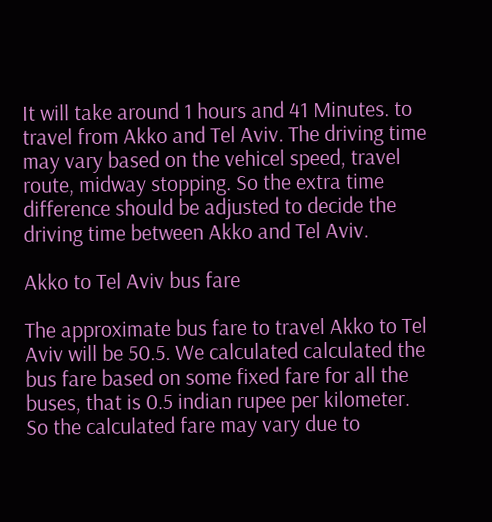It will take around 1 hours and 41 Minutes. to travel from Akko and Tel Aviv. The driving time may vary based on the vehicel speed, travel route, midway stopping. So the extra time difference should be adjusted to decide the driving time between Akko and Tel Aviv.

Akko to Tel Aviv bus fare

The approximate bus fare to travel Akko to Tel Aviv will be 50.5. We calculated calculated the bus fare based on some fixed fare for all the buses, that is 0.5 indian rupee per kilometer. So the calculated fare may vary due to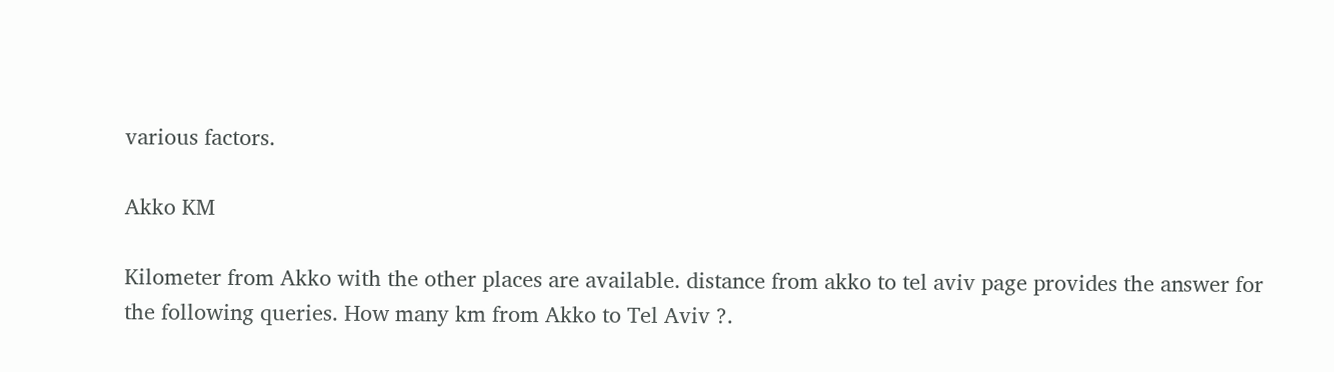various factors.

Akko KM

Kilometer from Akko with the other places are available. distance from akko to tel aviv page provides the answer for the following queries. How many km from Akko to Tel Aviv ?.